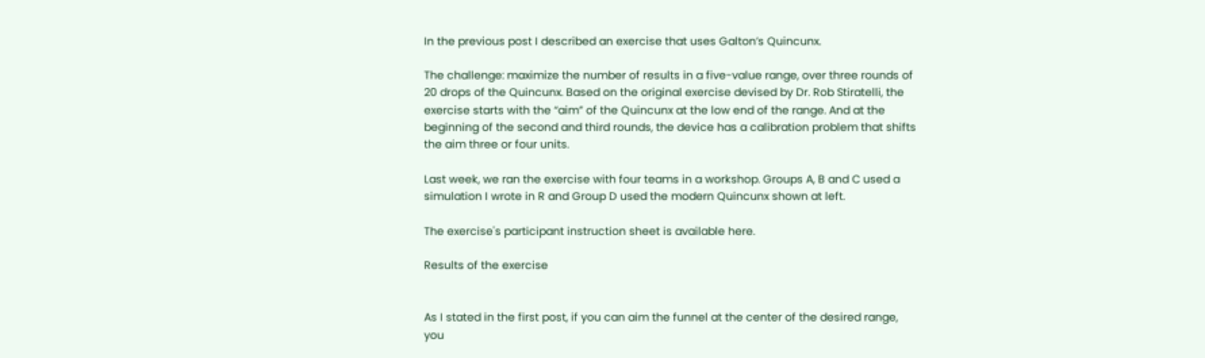In the previous post I described an exercise that uses Galton’s Quincunx.

The challenge: maximize the number of results in a five-value range, over three rounds of 20 drops of the Quincunx. Based on the original exercise devised by Dr. Rob Stiratelli, the exercise starts with the “aim” of the Quincunx at the low end of the range. And at the beginning of the second and third rounds, the device has a calibration problem that shifts the aim three or four units.

Last week, we ran the exercise with four teams in a workshop. Groups A, B and C used a simulation I wrote in R and Group D used the modern Quincunx shown at left.

The exercise's participant instruction sheet is available here.

Results of the exercise


As I stated in the first post, if you can aim the funnel at the center of the desired range, you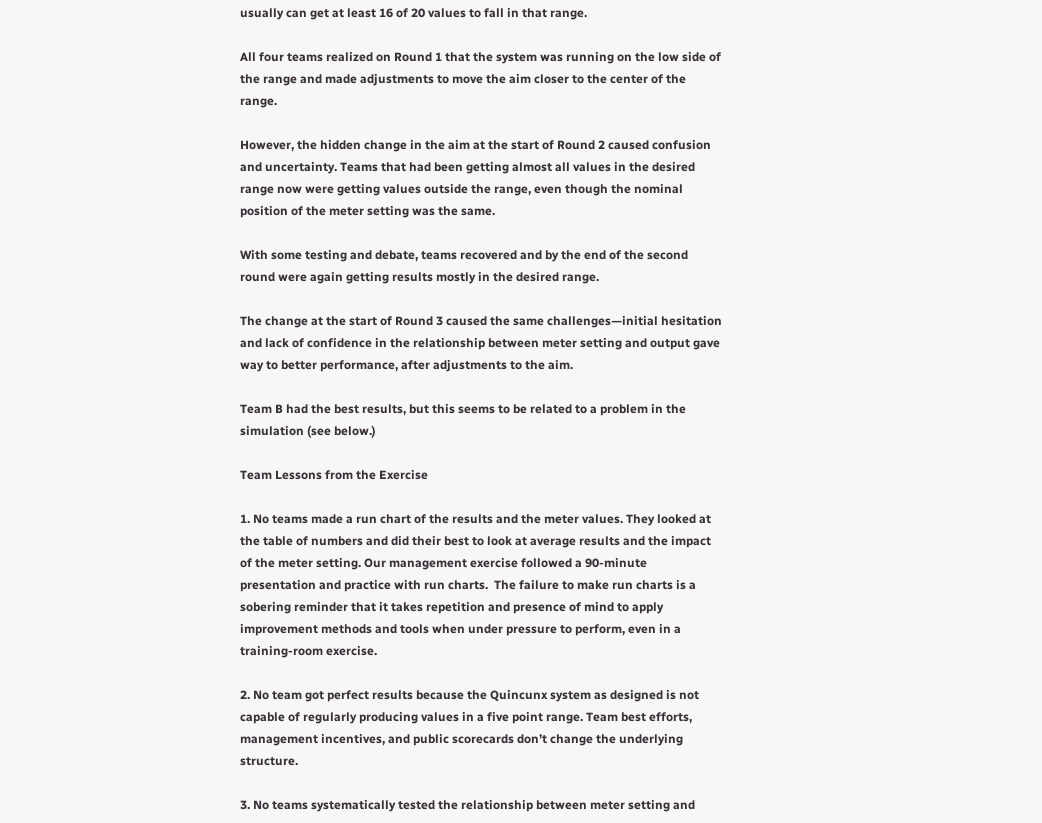usually can get at least 16 of 20 values to fall in that range.

All four teams realized on Round 1 that the system was running on the low side of the range and made adjustments to move the aim closer to the center of the range.

However, the hidden change in the aim at the start of Round 2 caused confusion and uncertainty. Teams that had been getting almost all values in the desired range now were getting values outside the range, even though the nominal position of the meter setting was the same.

With some testing and debate, teams recovered and by the end of the second round were again getting results mostly in the desired range.

The change at the start of Round 3 caused the same challenges—initial hesitation and lack of confidence in the relationship between meter setting and output gave way to better performance, after adjustments to the aim.

Team B had the best results, but this seems to be related to a problem in the simulation (see below.)

Team Lessons from the Exercise

1. No teams made a run chart of the results and the meter values. They looked at the table of numbers and did their best to look at average results and the impact of the meter setting. Our management exercise followed a 90-minute presentation and practice with run charts.  The failure to make run charts is a sobering reminder that it takes repetition and presence of mind to apply improvement methods and tools when under pressure to perform, even in a training-room exercise.

2. No team got perfect results because the Quincunx system as designed is not capable of regularly producing values in a five point range. Team best efforts, management incentives, and public scorecards don’t change the underlying structure.

3. No teams systematically tested the relationship between meter setting and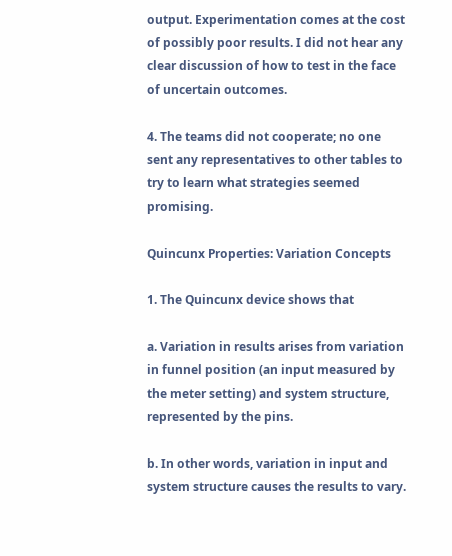output. Experimentation comes at the cost of possibly poor results. I did not hear any clear discussion of how to test in the face of uncertain outcomes.

4. The teams did not cooperate; no one sent any representatives to other tables to try to learn what strategies seemed promising.

Quincunx Properties: Variation Concepts

1. The Quincunx device shows that

a. Variation in results arises from variation in funnel position (an input measured by the meter setting) and system structure, represented by the pins.

b. In other words, variation in input and system structure causes the results to vary.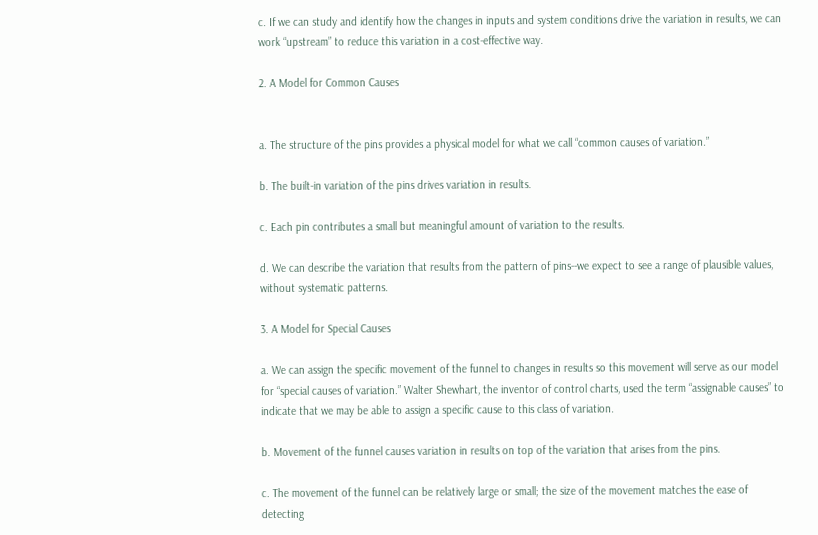c. If we can study and identify how the changes in inputs and system conditions drive the variation in results, we can work “upstream” to reduce this variation in a cost-effective way.

2. A Model for Common Causes


a. The structure of the pins provides a physical model for what we call “common causes of variation.”

b. The built-in variation of the pins drives variation in results.

c. Each pin contributes a small but meaningful amount of variation to the results.

d. We can describe the variation that results from the pattern of pins--we expect to see a range of plausible values, without systematic patterns.

3. A Model for Special Causes

a. We can assign the specific movement of the funnel to changes in results so this movement will serve as our model for “special causes of variation.” Walter Shewhart, the inventor of control charts, used the term “assignable causes” to indicate that we may be able to assign a specific cause to this class of variation.

b. Movement of the funnel causes variation in results on top of the variation that arises from the pins.

c. The movement of the funnel can be relatively large or small; the size of the movement matches the ease of detecting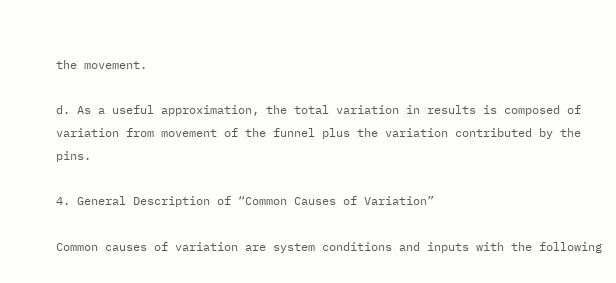the movement.

d. As a useful approximation, the total variation in results is composed of variation from movement of the funnel plus the variation contributed by the pins.

4. General Description of “Common Causes of Variation”

Common causes of variation are system conditions and inputs with the following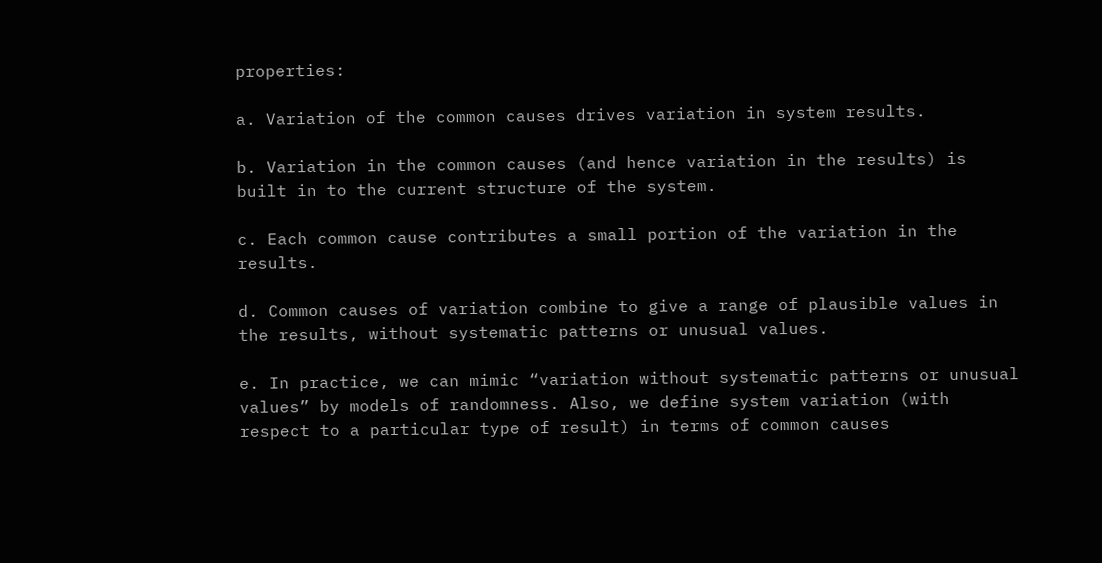properties:

a. Variation of the common causes drives variation in system results.

b. Variation in the common causes (and hence variation in the results) is built in to the current structure of the system.

c. Each common cause contributes a small portion of the variation in the results.

d. Common causes of variation combine to give a range of plausible values in the results, without systematic patterns or unusual values.

e. In practice, we can mimic “variation without systematic patterns or unusual values” by models of randomness. Also, we define system variation (with respect to a particular type of result) in terms of common causes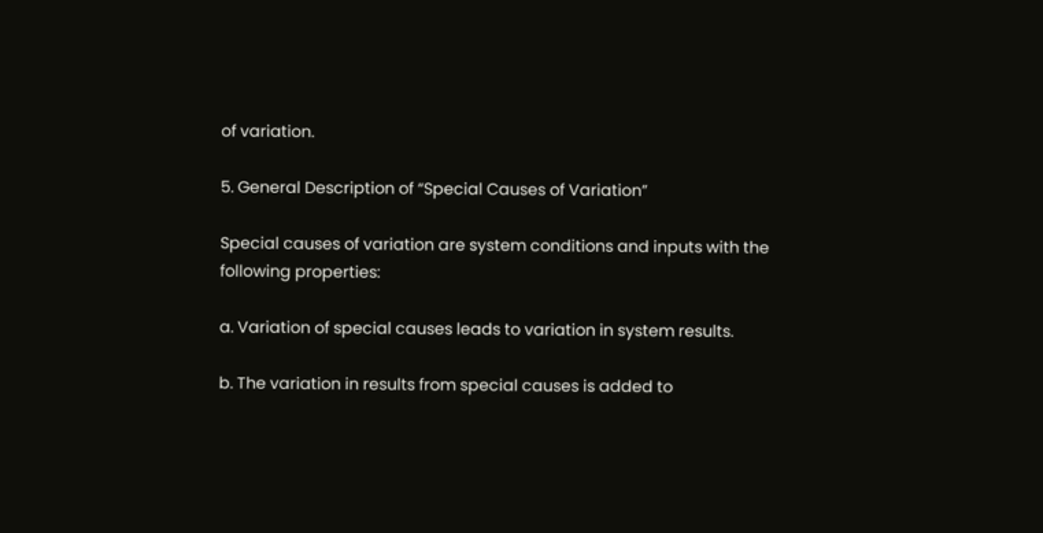of variation.

5. General Description of “Special Causes of Variation”

Special causes of variation are system conditions and inputs with the following properties:

a. Variation of special causes leads to variation in system results.

b. The variation in results from special causes is added to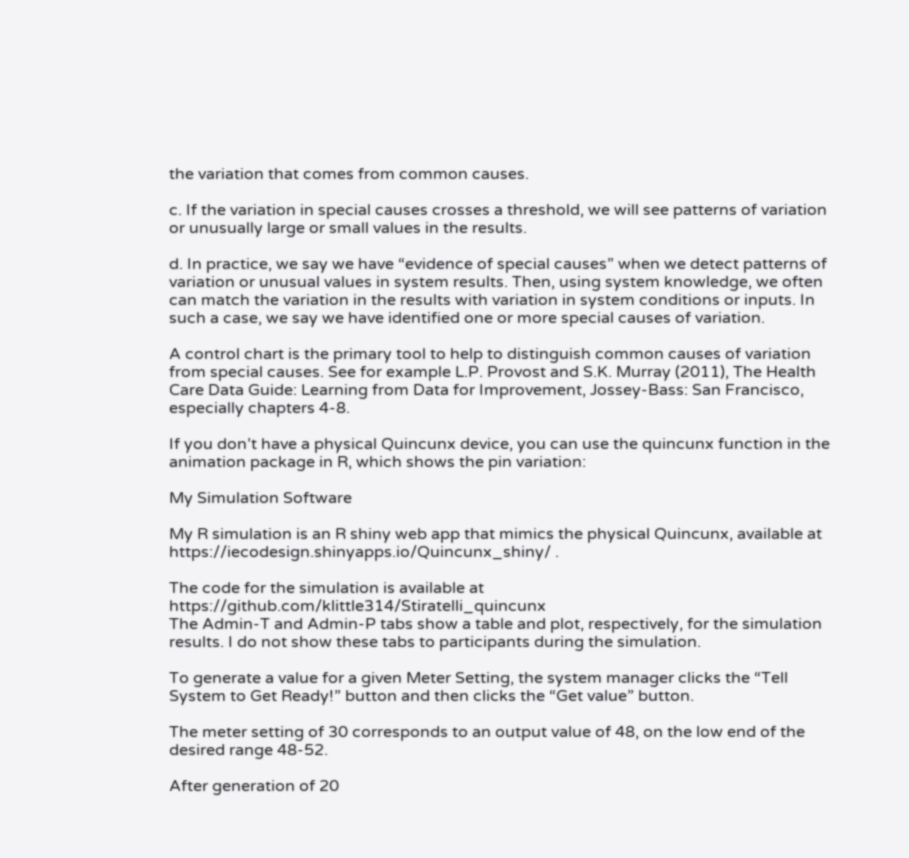the variation that comes from common causes.

c. If the variation in special causes crosses a threshold, we will see patterns of variation or unusually large or small values in the results.

d. In practice, we say we have “evidence of special causes” when we detect patterns of variation or unusual values in system results. Then, using system knowledge, we often can match the variation in the results with variation in system conditions or inputs. In such a case, we say we have identified one or more special causes of variation.

A control chart is the primary tool to help to distinguish common causes of variation from special causes. See for example L.P. Provost and S.K. Murray (2011), The Health Care Data Guide: Learning from Data for Improvement, Jossey-Bass: San Francisco, especially chapters 4-8.

If you don’t have a physical Quincunx device, you can use the quincunx function in the animation package in R, which shows the pin variation:

My Simulation Software

My R simulation is an R shiny web app that mimics the physical Quincunx, available at https://iecodesign.shinyapps.io/Quincunx_shiny/ .

The code for the simulation is available at https://github.com/klittle314/Stiratelli_quincunx
The Admin-T and Admin-P tabs show a table and plot, respectively, for the simulation results. I do not show these tabs to participants during the simulation.

To generate a value for a given Meter Setting, the system manager clicks the “Tell System to Get Ready!” button and then clicks the “Get value” button.

The meter setting of 30 corresponds to an output value of 48, on the low end of the desired range 48-52.

After generation of 20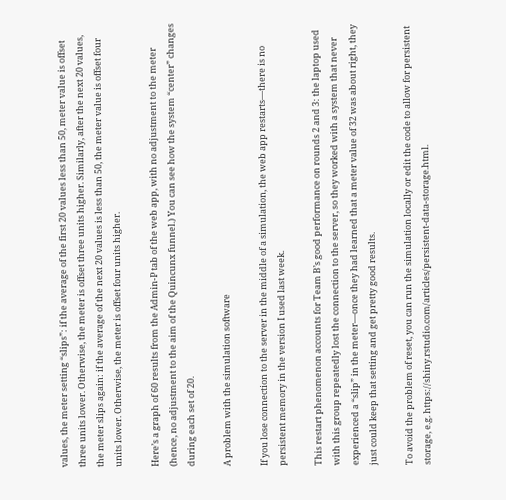values, the meter setting “slips”: if the average of the first 20 values less than 50, meter value is offset three units lower. Otherwise, the meter is offset three units higher. Similarly, after the next 20 values, the meter slips again: if the average of the next 20 values is less than 50, the meter value is offset four units lower. Otherwise, the meter is offset four units higher.

Here’s a graph of 60 results from the Admin-P tab of the web app, with no adjustment to the meter (hence, no adjustment to the aim of the Quincunx funnel.) You can see how the system “center” changes during each set of 20.

A problem with the simulation software

If you lose connection to the server in the middle of a simulation, the web app restarts—there is no persistent memory in the version I used last week.

This restart phenomenon accounts for Team B’s good performance on rounds 2 and 3: the laptop used with this group repeatedly lost the connection to the server, so they worked with a system that never experienced a “slip” in the meter—once they had learned that a meter value of 32 was about right, they just could keep that setting and get pretty good results.

To avoid the problem of reset, you can run the simulation locally or edit the code to allow for persistent storage, e.g. https://shiny.rstudio.com/articles/persistent-data-storage.html.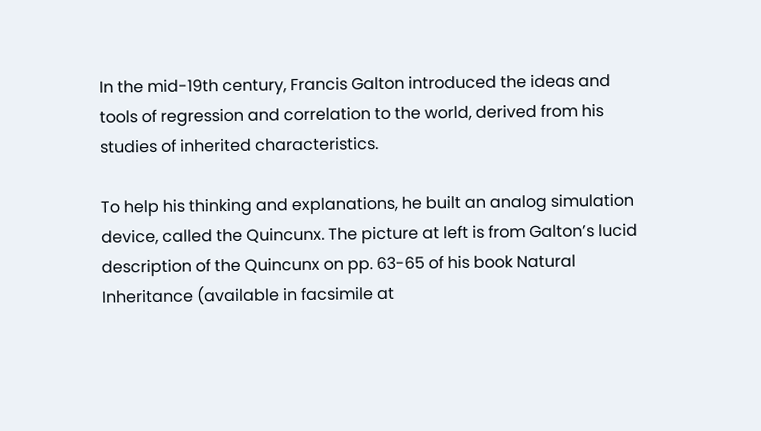In the mid-19th century, Francis Galton introduced the ideas and tools of regression and correlation to the world, derived from his studies of inherited characteristics.

To help his thinking and explanations, he built an analog simulation device, called the Quincunx. The picture at left is from Galton’s lucid description of the Quincunx on pp. 63-65 of his book Natural Inheritance (available in facsimile at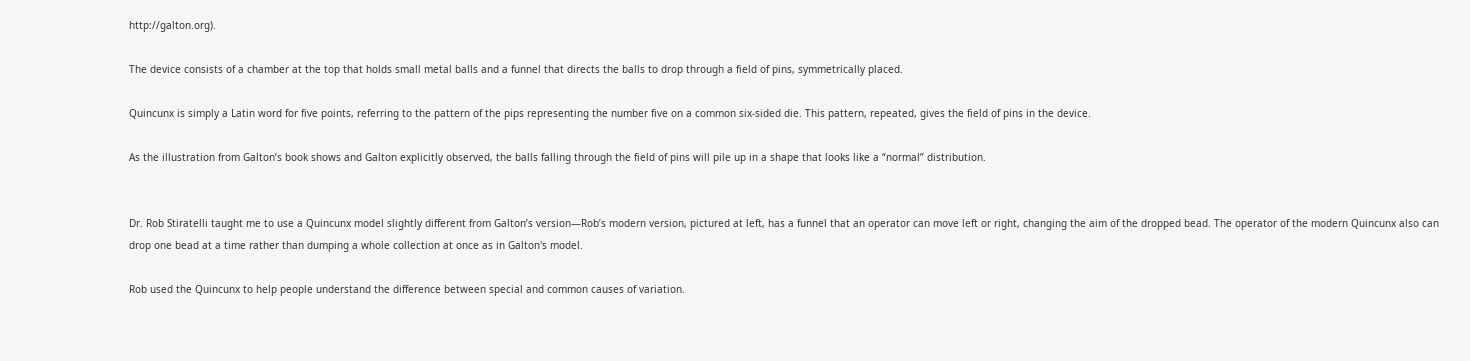http://galton.org).

The device consists of a chamber at the top that holds small metal balls and a funnel that directs the balls to drop through a field of pins, symmetrically placed.

Quincunx is simply a Latin word for five points, referring to the pattern of the pips representing the number five on a common six-sided die. This pattern, repeated, gives the field of pins in the device.

As the illustration from Galton’s book shows and Galton explicitly observed, the balls falling through the field of pins will pile up in a shape that looks like a “normal” distribution.


Dr. Rob Stiratelli taught me to use a Quincunx model slightly different from Galton’s version—Rob’s modern version, pictured at left, has a funnel that an operator can move left or right, changing the aim of the dropped bead. The operator of the modern Quincunx also can drop one bead at a time rather than dumping a whole collection at once as in Galton's model.

Rob used the Quincunx to help people understand the difference between special and common causes of variation.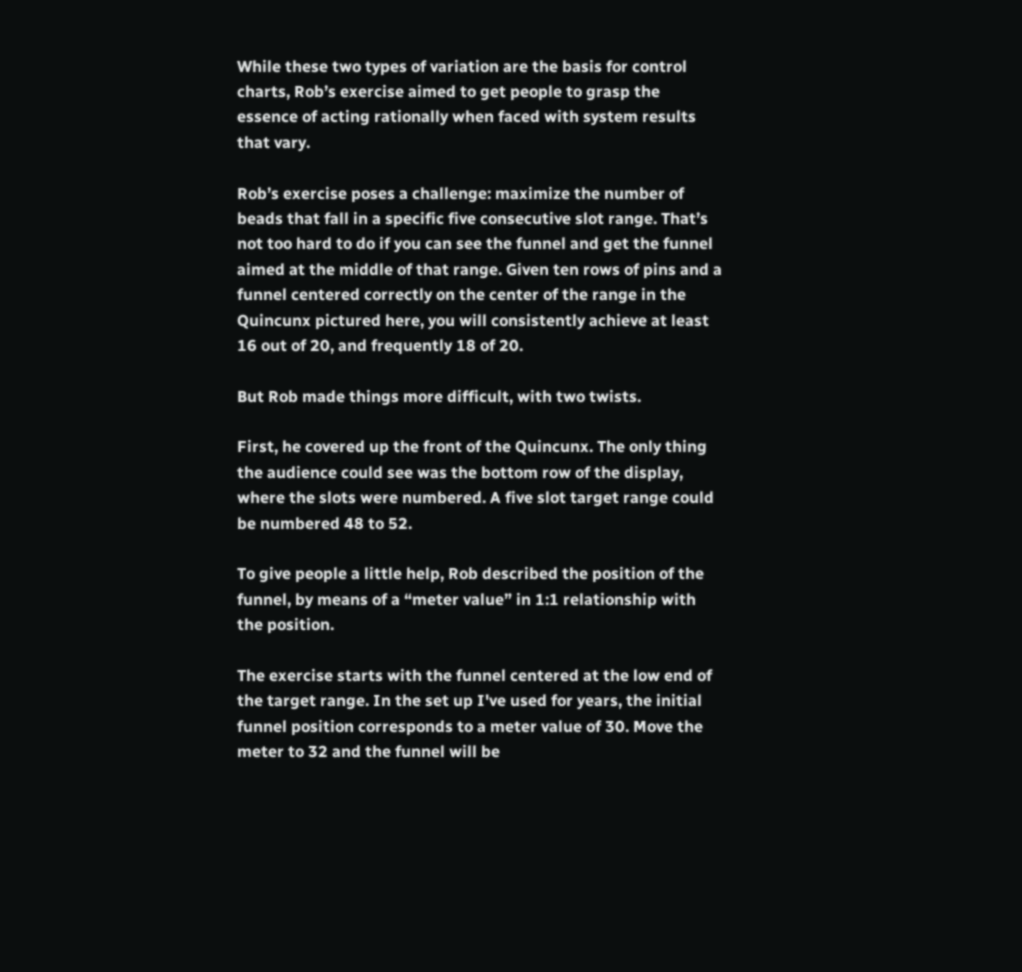While these two types of variation are the basis for control charts, Rob’s exercise aimed to get people to grasp the essence of acting rationally when faced with system results that vary.

Rob’s exercise poses a challenge: maximize the number of beads that fall in a specific five consecutive slot range. That’s not too hard to do if you can see the funnel and get the funnel aimed at the middle of that range. Given ten rows of pins and a funnel centered correctly on the center of the range in the Quincunx pictured here, you will consistently achieve at least 16 out of 20, and frequently 18 of 20.

But Rob made things more difficult, with two twists.

First, he covered up the front of the Quincunx. The only thing the audience could see was the bottom row of the display, where the slots were numbered. A five slot target range could be numbered 48 to 52.

To give people a little help, Rob described the position of the funnel, by means of a “meter value” in 1:1 relationship with the position.

The exercise starts with the funnel centered at the low end of the target range. In the set up I've used for years, the initial funnel position corresponds to a meter value of 30. Move the meter to 32 and the funnel will be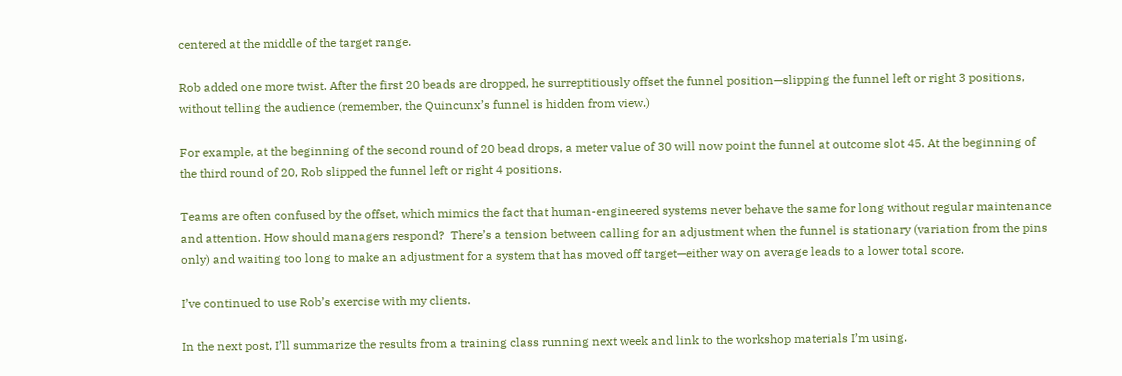centered at the middle of the target range.

Rob added one more twist. After the first 20 beads are dropped, he surreptitiously offset the funnel position—slipping the funnel left or right 3 positions, without telling the audience (remember, the Quincunx’s funnel is hidden from view.)

For example, at the beginning of the second round of 20 bead drops, a meter value of 30 will now point the funnel at outcome slot 45. At the beginning of the third round of 20, Rob slipped the funnel left or right 4 positions.

Teams are often confused by the offset, which mimics the fact that human-engineered systems never behave the same for long without regular maintenance and attention. How should managers respond?  There’s a tension between calling for an adjustment when the funnel is stationary (variation from the pins only) and waiting too long to make an adjustment for a system that has moved off target—either way on average leads to a lower total score.

I’ve continued to use Rob’s exercise with my clients.

In the next post, I’ll summarize the results from a training class running next week and link to the workshop materials I’m using.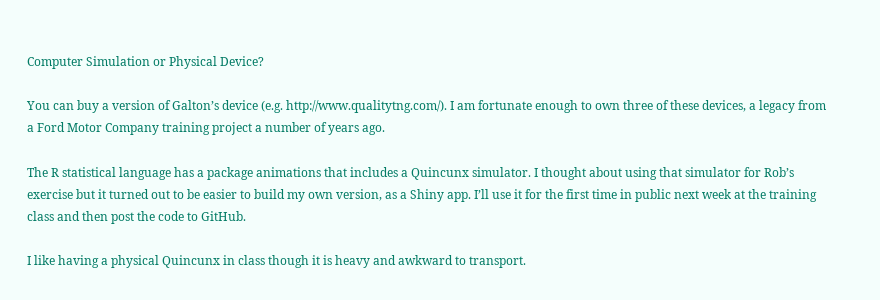Computer Simulation or Physical Device?

You can buy a version of Galton’s device (e.g. http://www.qualitytng.com/). I am fortunate enough to own three of these devices, a legacy from a Ford Motor Company training project a number of years ago.

The R statistical language has a package animations that includes a Quincunx simulator. I thought about using that simulator for Rob’s exercise but it turned out to be easier to build my own version, as a Shiny app. I’ll use it for the first time in public next week at the training class and then post the code to GitHub.

I like having a physical Quincunx in class though it is heavy and awkward to transport.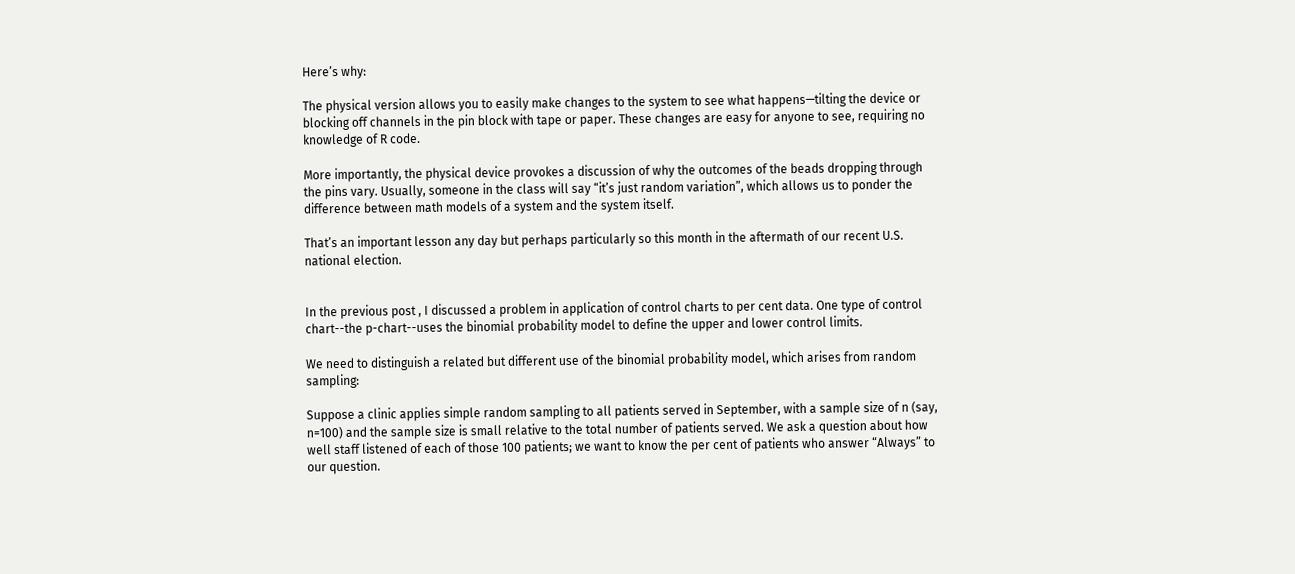Here’s why:

The physical version allows you to easily make changes to the system to see what happens—tilting the device or blocking off channels in the pin block with tape or paper. These changes are easy for anyone to see, requiring no knowledge of R code.

More importantly, the physical device provokes a discussion of why the outcomes of the beads dropping through the pins vary. Usually, someone in the class will say “it’s just random variation”, which allows us to ponder the difference between math models of a system and the system itself.

That’s an important lesson any day but perhaps particularly so this month in the aftermath of our recent U.S. national election.


In the previous post , I discussed a problem in application of control charts to per cent data. One type of control chart--the p-chart--uses the binomial probability model to define the upper and lower control limits.

We need to distinguish a related but different use of the binomial probability model, which arises from random sampling:

Suppose a clinic applies simple random sampling to all patients served in September, with a sample size of n (say, n=100) and the sample size is small relative to the total number of patients served. We ask a question about how well staff listened of each of those 100 patients; we want to know the per cent of patients who answer “Always” to our question.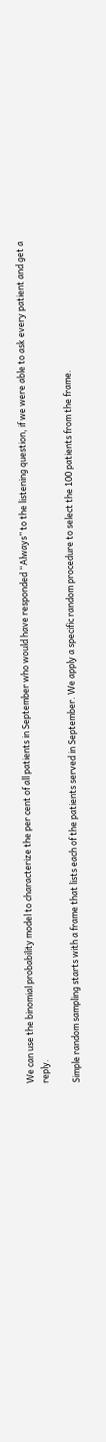We can use the binomial probability model to characterize the per cent of all patients in September who would have responded “Always” to the listening question, if we were able to ask every patient and get a reply.

Simple random sampling starts with a frame that lists each of the patients served in September. We apply a specific random procedure to select the 100 patients from the frame.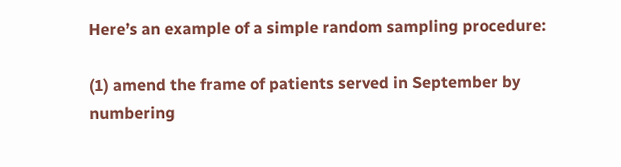Here’s an example of a simple random sampling procedure:

(1) amend the frame of patients served in September by numbering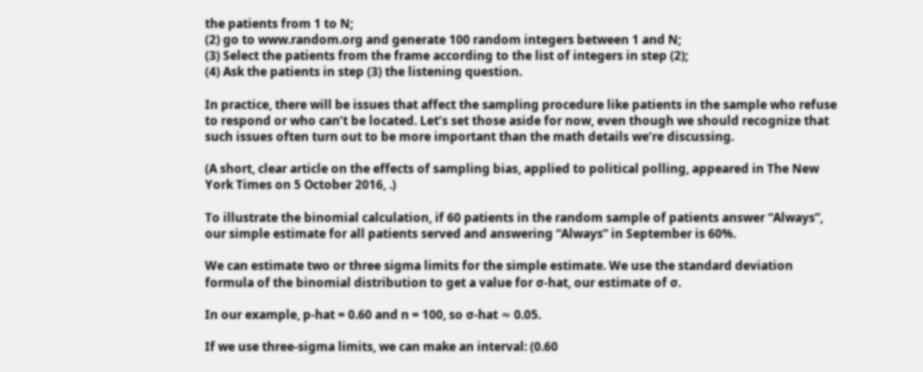the patients from 1 to N;
(2) go to www.random.org and generate 100 random integers between 1 and N;
(3) Select the patients from the frame according to the list of integers in step (2);
(4) Ask the patients in step (3) the listening question.

In practice, there will be issues that affect the sampling procedure like patients in the sample who refuse to respond or who can’t be located. Let’s set those aside for now, even though we should recognize that such issues often turn out to be more important than the math details we’re discussing.

(A short, clear article on the effects of sampling bias, applied to political polling, appeared in The New York Times on 5 October 2016, .)

To illustrate the binomial calculation, if 60 patients in the random sample of patients answer “Always”, our simple estimate for all patients served and answering “Always” in September is 60%.

We can estimate two or three sigma limits for the simple estimate. We use the standard deviation formula of the binomial distribution to get a value for σ-hat, our estimate of σ.

In our example, p-hat = 0.60 and n = 100, so σ-hat ≈ 0.05.

If we use three-sigma limits, we can make an interval: (0.60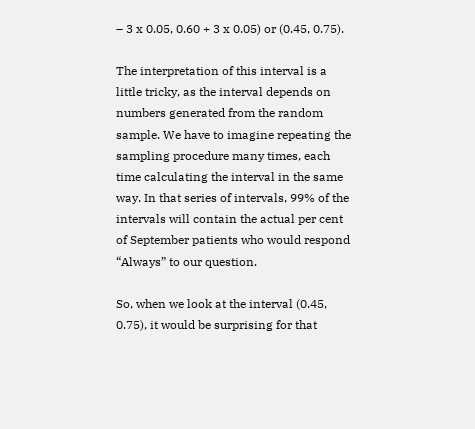– 3 x 0.05, 0.60 + 3 x 0.05) or (0.45, 0.75).

The interpretation of this interval is a little tricky, as the interval depends on numbers generated from the random sample. We have to imagine repeating the sampling procedure many times, each time calculating the interval in the same way. In that series of intervals, 99% of the intervals will contain the actual per cent of September patients who would respond “Always” to our question.

So, when we look at the interval (0.45, 0.75), it would be surprising for that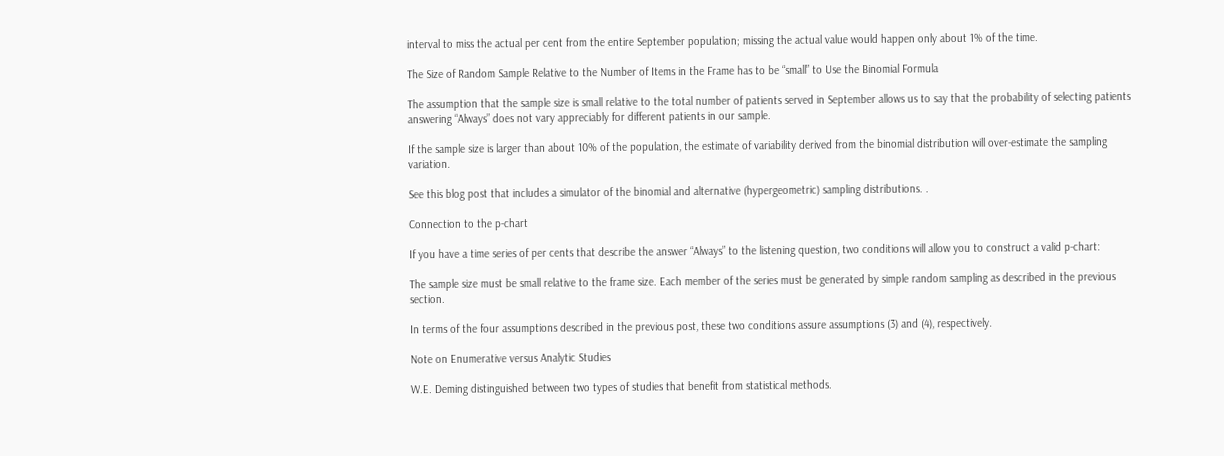interval to miss the actual per cent from the entire September population; missing the actual value would happen only about 1% of the time.

The Size of Random Sample Relative to the Number of Items in the Frame has to be “small” to Use the Binomial Formula

The assumption that the sample size is small relative to the total number of patients served in September allows us to say that the probability of selecting patients answering “Always” does not vary appreciably for different patients in our sample.

If the sample size is larger than about 10% of the population, the estimate of variability derived from the binomial distribution will over-estimate the sampling variation.

See this blog post that includes a simulator of the binomial and alternative (hypergeometric) sampling distributions. .

Connection to the p-chart

If you have a time series of per cents that describe the answer “Always” to the listening question, two conditions will allow you to construct a valid p-chart:

The sample size must be small relative to the frame size. Each member of the series must be generated by simple random sampling as described in the previous section.

In terms of the four assumptions described in the previous post, these two conditions assure assumptions (3) and (4), respectively.

Note on Enumerative versus Analytic Studies

W.E. Deming distinguished between two types of studies that benefit from statistical methods.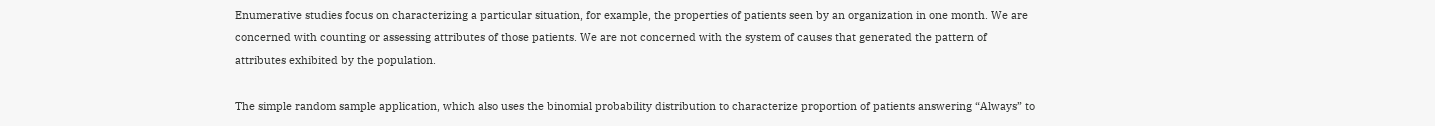Enumerative studies focus on characterizing a particular situation, for example, the properties of patients seen by an organization in one month. We are concerned with counting or assessing attributes of those patients. We are not concerned with the system of causes that generated the pattern of attributes exhibited by the population.

The simple random sample application, which also uses the binomial probability distribution to characterize proportion of patients answering “Always” to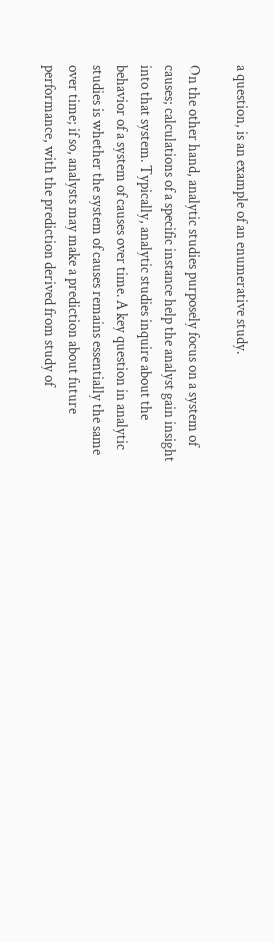a question, is an example of an enumerative study.

On the other hand, analytic studies purposely focus on a system of causes; calculations of a specific instance help the analyst gain insight into that system. Typically, analytic studies inquire about the behavior of a system of causes over time. A key question in analytic studies is whether the system of causes remains essentially the same over time; if so, analysts may make a prediction about future performance, with the prediction derived from study of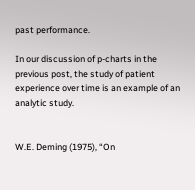past performance.

In our discussion of p-charts in the previous post, the study of patient experience over time is an example of an analytic study.


W.E. Deming (1975), “On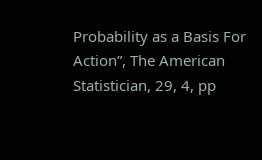Probability as a Basis For Action”, The American Statistician, 29, 4, pp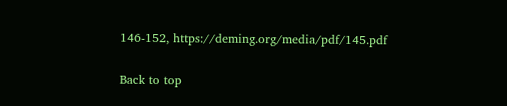146-152, https://deming.org/media/pdf/145.pdf

Back to top